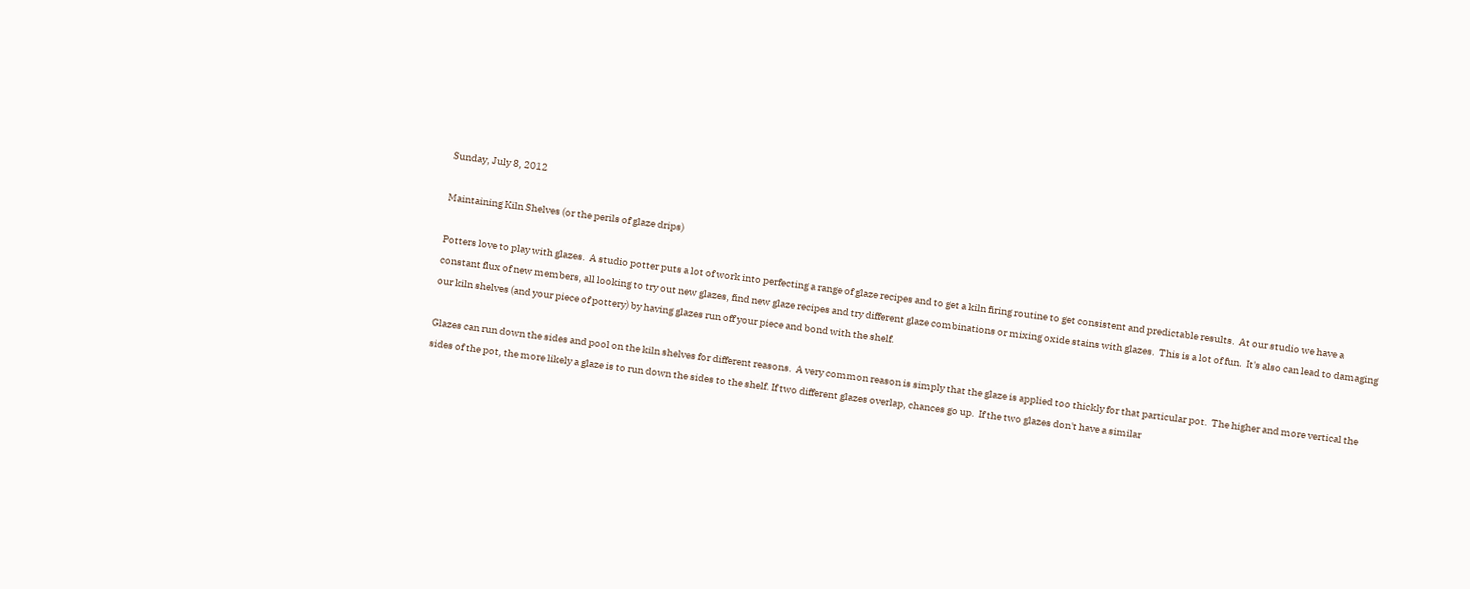Sunday, July 8, 2012

Maintaining Kiln Shelves (or the perils of glaze drips)

Potters love to play with glazes.  A studio potter puts a lot of work into perfecting a range of glaze recipes and to get a kiln firing routine to get consistent and predictable results.  At our studio we have a constant flux of new members, all looking to try out new glazes, find new glaze recipes and try different glaze combinations or mixing oxide stains with glazes.  This is a lot of fun.  It's also can lead to damaging our kiln shelves (and your piece of pottery) by having glazes run off your piece and bond with the shelf.

Glazes can run down the sides and pool on the kiln shelves for different reasons.  A very common reason is simply that the glaze is applied too thickly for that particular pot.  The higher and more vertical the sides of the pot, the more likely a glaze is to run down the sides to the shelf. If two different glazes overlap, chances go up.  If the two glazes don't have a similar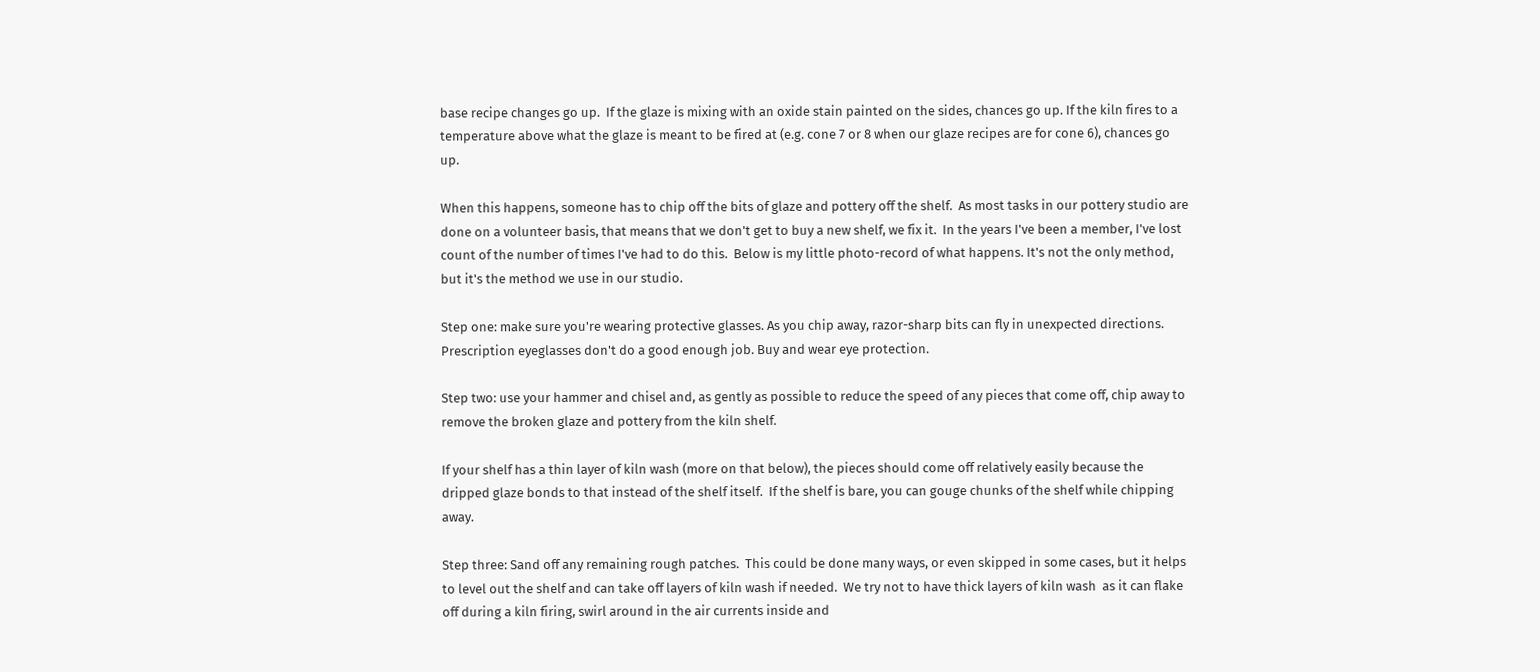base recipe changes go up.  If the glaze is mixing with an oxide stain painted on the sides, chances go up. If the kiln fires to a temperature above what the glaze is meant to be fired at (e.g. cone 7 or 8 when our glaze recipes are for cone 6), chances go up.

When this happens, someone has to chip off the bits of glaze and pottery off the shelf.  As most tasks in our pottery studio are done on a volunteer basis, that means that we don't get to buy a new shelf, we fix it.  In the years I've been a member, I've lost count of the number of times I've had to do this.  Below is my little photo-record of what happens. It's not the only method, but it's the method we use in our studio.

Step one: make sure you're wearing protective glasses. As you chip away, razor-sharp bits can fly in unexpected directions. Prescription eyeglasses don't do a good enough job. Buy and wear eye protection.

Step two: use your hammer and chisel and, as gently as possible to reduce the speed of any pieces that come off, chip away to remove the broken glaze and pottery from the kiln shelf.

If your shelf has a thin layer of kiln wash (more on that below), the pieces should come off relatively easily because the dripped glaze bonds to that instead of the shelf itself.  If the shelf is bare, you can gouge chunks of the shelf while chipping away.

Step three: Sand off any remaining rough patches.  This could be done many ways, or even skipped in some cases, but it helps to level out the shelf and can take off layers of kiln wash if needed.  We try not to have thick layers of kiln wash  as it can flake off during a kiln firing, swirl around in the air currents inside and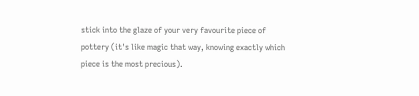stick into the glaze of your very favourite piece of pottery (it's like magic that way, knowing exactly which piece is the most precious).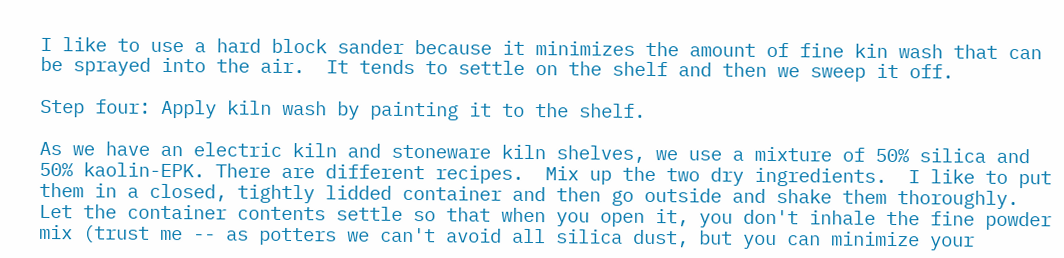I like to use a hard block sander because it minimizes the amount of fine kin wash that can be sprayed into the air.  It tends to settle on the shelf and then we sweep it off.

Step four: Apply kiln wash by painting it to the shelf.

As we have an electric kiln and stoneware kiln shelves, we use a mixture of 50% silica and 50% kaolin-EPK. There are different recipes.  Mix up the two dry ingredients.  I like to put them in a closed, tightly lidded container and then go outside and shake them thoroughly. Let the container contents settle so that when you open it, you don't inhale the fine powder mix (trust me -- as potters we can't avoid all silica dust, but you can minimize your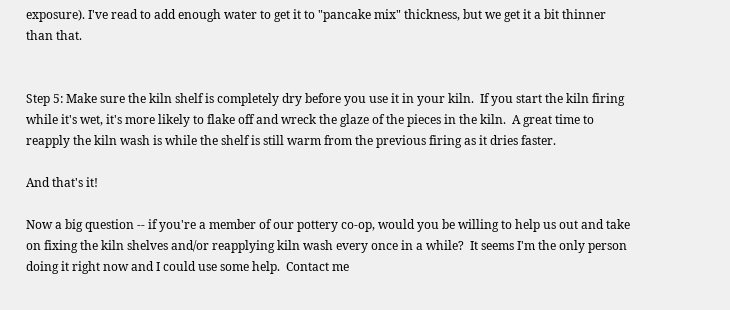exposure). I've read to add enough water to get it to "pancake mix" thickness, but we get it a bit thinner than that.


Step 5: Make sure the kiln shelf is completely dry before you use it in your kiln.  If you start the kiln firing while it's wet, it's more likely to flake off and wreck the glaze of the pieces in the kiln.  A great time to reapply the kiln wash is while the shelf is still warm from the previous firing as it dries faster.

And that's it!

Now a big question -- if you're a member of our pottery co-op, would you be willing to help us out and take on fixing the kiln shelves and/or reapplying kiln wash every once in a while?  It seems I'm the only person doing it right now and I could use some help.  Contact me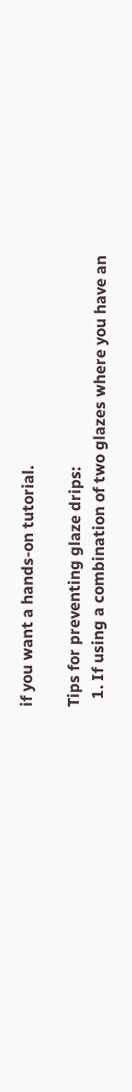if you want a hands-on tutorial.

Tips for preventing glaze drips:
  1. If using a combination of two glazes where you have an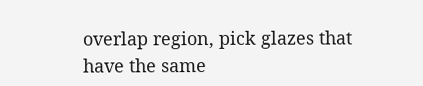overlap region, pick glazes that have the same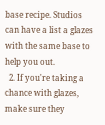base recipe. Studios can have a list a glazes with the same base to help you out.
  2. If you're taking a chance with glazes, make sure they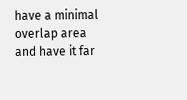have a minimal overlap area and have it far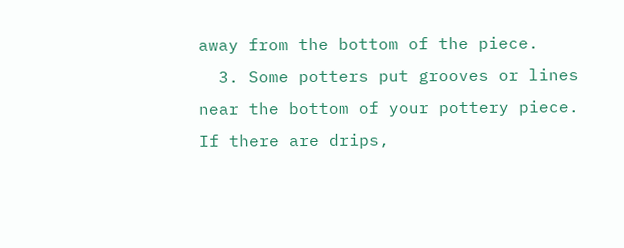away from the bottom of the piece.
  3. Some potters put grooves or lines near the bottom of your pottery piece.  If there are drips,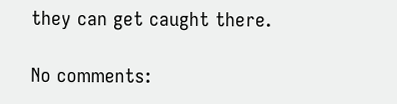they can get caught there.

No comments: